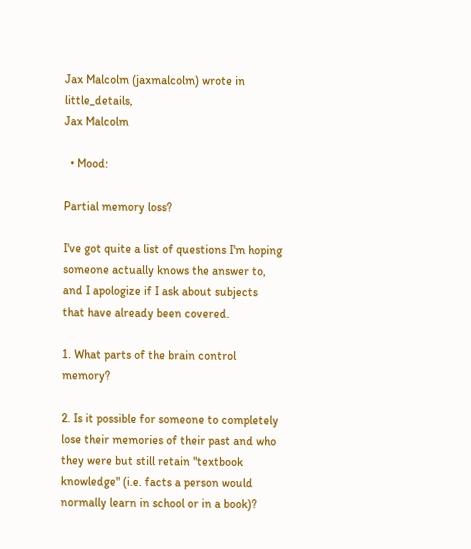Jax Malcolm (jaxmalcolm) wrote in little_details,
Jax Malcolm

  • Mood:

Partial memory loss?

I've got quite a list of questions I'm hoping someone actually knows the answer to, and I apologize if I ask about subjects that have already been covered.

1. What parts of the brain control memory?

2. Is it possible for someone to completely lose their memories of their past and who they were but still retain "textbook knowledge" (i.e. facts a person would normally learn in school or in a book)?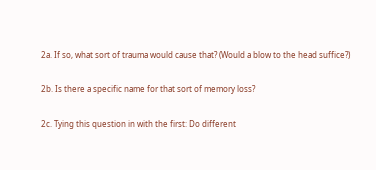2a. If so, what sort of trauma would cause that? (Would a blow to the head suffice?)

2b. Is there a specific name for that sort of memory loss?

2c. Tying this question in with the first: Do different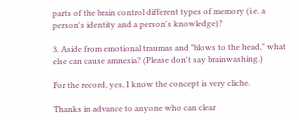parts of the brain control different types of memory (i.e. a person's identity and a person's knowledge)?

3. Aside from emotional traumas and "blows to the head," what else can cause amnesia? (Please don't say brainwashing.)

For the record, yes, I know the concept is very cliche.

Thanks in advance to anyone who can clear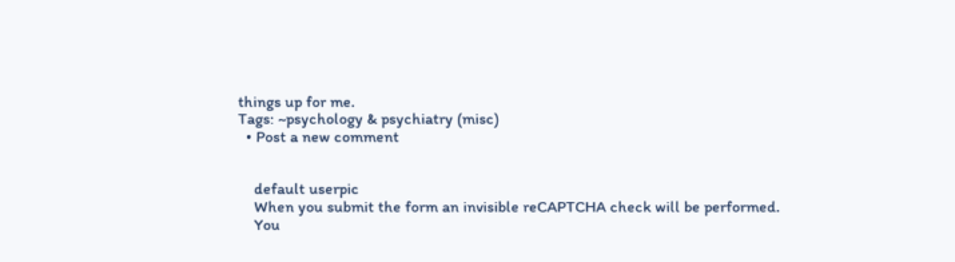things up for me.
Tags: ~psychology & psychiatry (misc)
  • Post a new comment


    default userpic
    When you submit the form an invisible reCAPTCHA check will be performed.
    You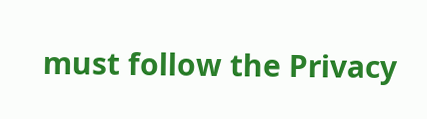must follow the Privacy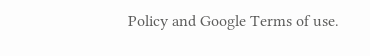Policy and Google Terms of use.